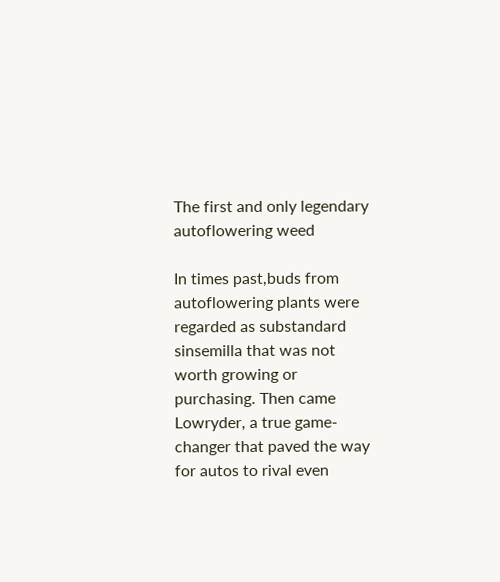The first and only legendary autoflowering weed

In times past,buds from autoflowering plants were regarded as substandard sinsemilla that was not worth growing or purchasing. Then came Lowryder, a true game-changer that paved the way for autos to rival even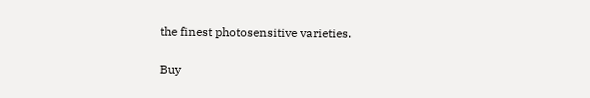the finest photosensitive varieties.

Buy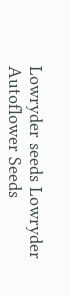Lowryder seeds Lowryder Autoflower Seeds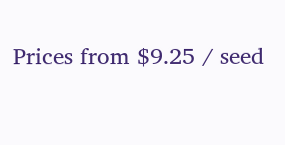Prices from $9.25 / seed